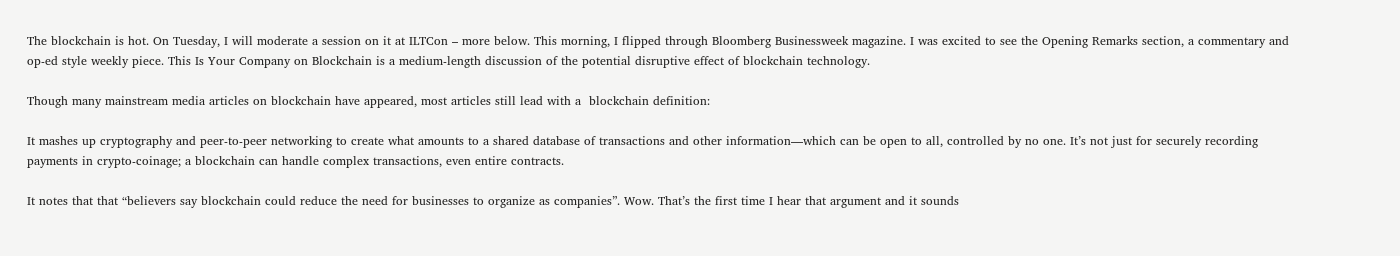The blockchain is hot. On Tuesday, I will moderate a session on it at ILTCon – more below. This morning, I flipped through Bloomberg Businessweek magazine. I was excited to see the Opening Remarks section, a commentary and op-ed style weekly piece. This Is Your Company on Blockchain is a medium-length discussion of the potential disruptive effect of blockchain technology.

Though many mainstream media articles on blockchain have appeared, most articles still lead with a  blockchain definition:

It mashes up cryptography and peer-to-peer networking to create what amounts to a shared database of transactions and other information—which can be open to all, controlled by no one. It’s not just for securely recording payments in crypto-coinage; a blockchain can handle complex transactions, even entire contracts.

It notes that that “believers say blockchain could reduce the need for businesses to organize as companies”. Wow. That’s the first time I hear that argument and it sounds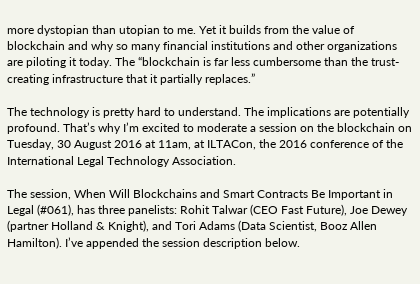more dystopian than utopian to me. Yet it builds from the value of blockchain and why so many financial institutions and other organizations are piloting it today. The “blockchain is far less cumbersome than the trust-creating infrastructure that it partially replaces.”

The technology is pretty hard to understand. The implications are potentially profound. That’s why I’m excited to moderate a session on the blockchain on Tuesday, 30 August 2016 at 11am, at ILTACon, the 2016 conference of the International Legal Technology Association.

The session, When Will Blockchains and Smart Contracts Be Important in Legal (#061), has three panelists: Rohit Talwar (CEO Fast Future), Joe Dewey (partner Holland & Knight), and Tori Adams (Data Scientist, Booz Allen Hamilton). I’ve appended the session description below.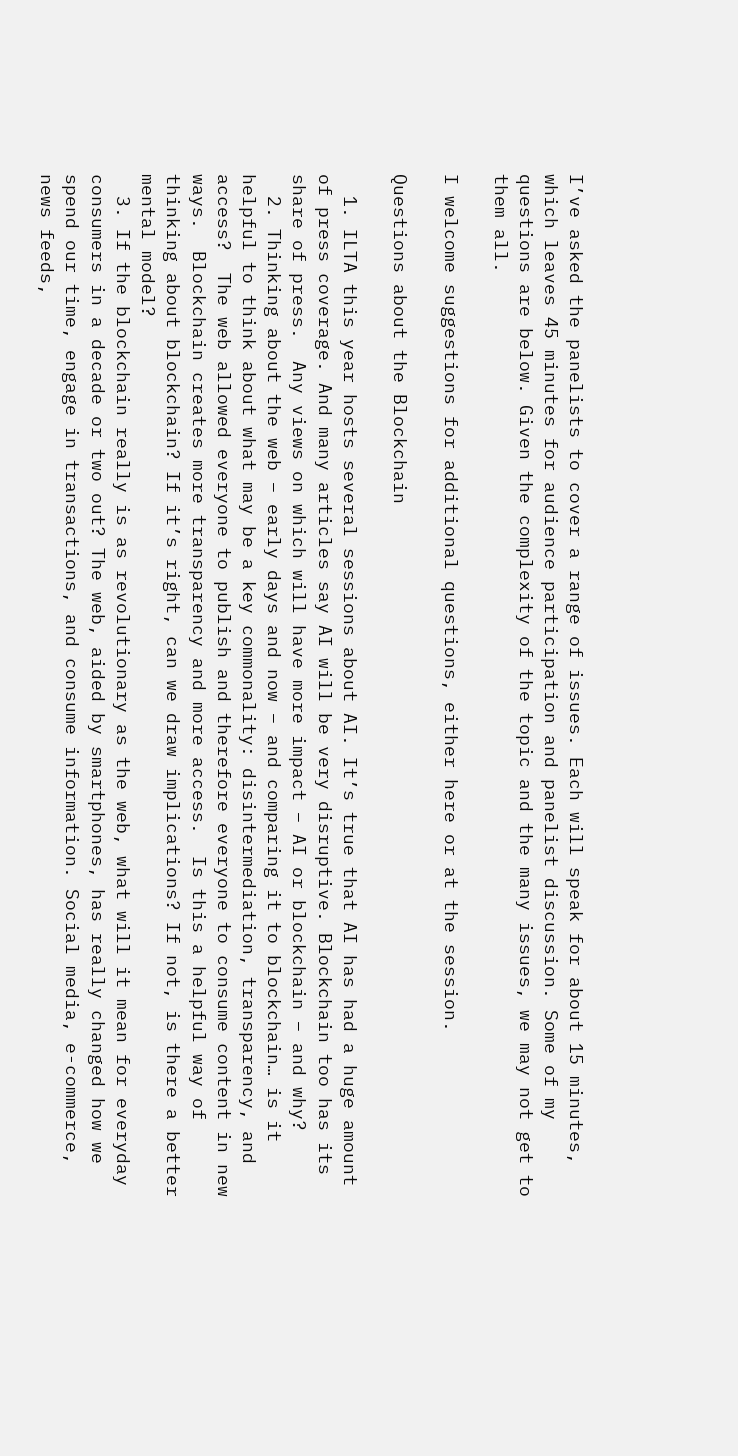I’ve asked the panelists to cover a range of issues. Each will speak for about 15 minutes, which leaves 45 minutes for audience participation and panelist discussion. Some of my questions are below. Given the complexity of the topic and the many issues, we may not get to them all.

I welcome suggestions for additional questions, either here or at the session.

Questions about the Blockchain

  1. ILTA this year hosts several sessions about AI. It’s true that AI has had a huge amount of press coverage. And many articles say AI will be very disruptive. Blockchain too has its share of press.  Any views on which will have more impact – AI or blockchain – and why?
  2. Thinking about the web – early days and now – and comparing it to blockchain… is it helpful to think about what may be a key commonality: disintermediation, transparency, and access?  The web allowed everyone to publish and therefore everyone to consume content in new ways.  Blockchain creates more transparency and more access.  Is this a helpful way of thinking about blockchain? If it’s right, can we draw implications? If not, is there a better mental model?
  3. If the blockchain really is as revolutionary as the web, what will it mean for everyday consumers in a decade or two out? The web, aided by smartphones, has really changed how we spend our time, engage in transactions, and consume information. Social media, e-commerce, news feeds,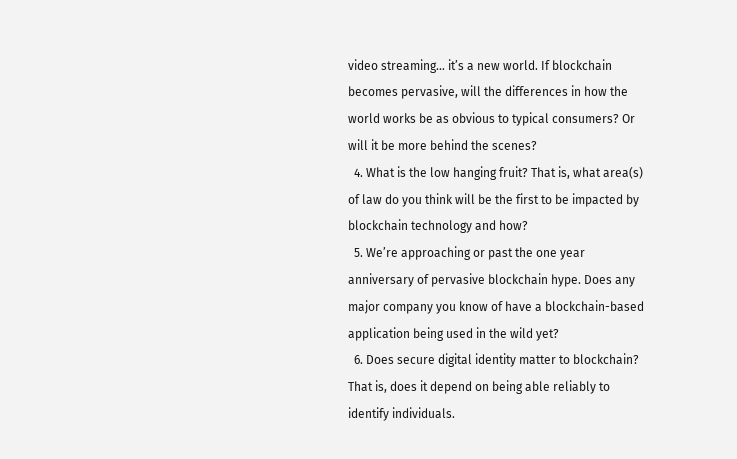video streaming… it’s a new world. If blockchain becomes pervasive, will the differences in how the world works be as obvious to typical consumers? Or will it be more behind the scenes?
  4. What is the low hanging fruit? That is, what area(s) of law do you think will be the first to be impacted by blockchain technology and how?
  5. We’re approaching or past the one year anniversary of pervasive blockchain hype. Does any major company you know of have a blockchain-based application being used in the wild yet?
  6. Does secure digital identity matter to blockchain? That is, does it depend on being able reliably to identify individuals.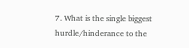7. What is the single biggest hurdle/hinderance to the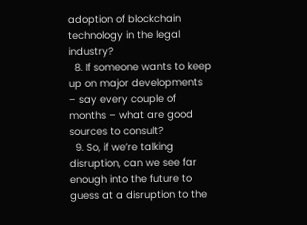adoption of blockchain technology in the legal industry?
  8. If someone wants to keep up on major developments – say every couple of months – what are good sources to consult?
  9. So, if we’re talking disruption, can we see far enough into the future to guess at a disruption to the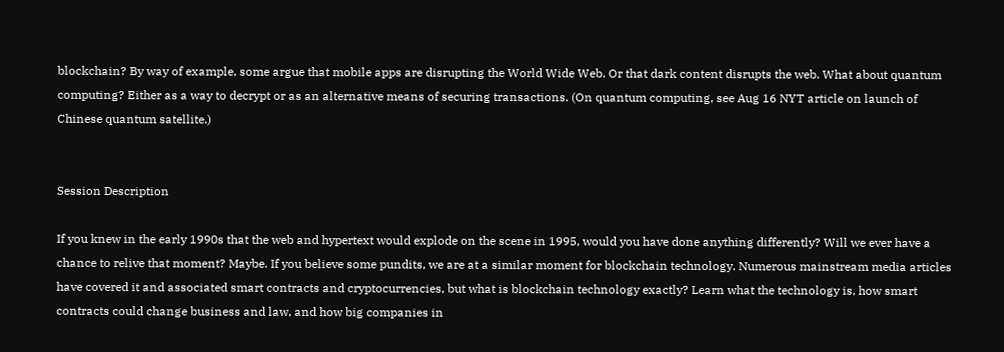blockchain? By way of example, some argue that mobile apps are disrupting the World Wide Web. Or that dark content disrupts the web. What about quantum computing? Either as a way to decrypt or as an alternative means of securing transactions. (On quantum computing, see Aug 16 NYT article on launch of Chinese quantum satellite.)


Session Description

If you knew in the early 1990s that the web and hypertext would explode on the scene in 1995, would you have done anything differently? Will we ever have a chance to relive that moment? Maybe. If you believe some pundits, we are at a similar moment for blockchain technology. Numerous mainstream media articles have covered it and associated smart contracts and cryptocurrencies, but what is blockchain technology exactly? Learn what the technology is, how smart contracts could change business and law, and how big companies in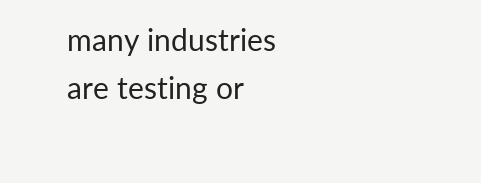many industries are testing or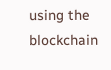using the blockchain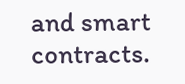and smart contracts.